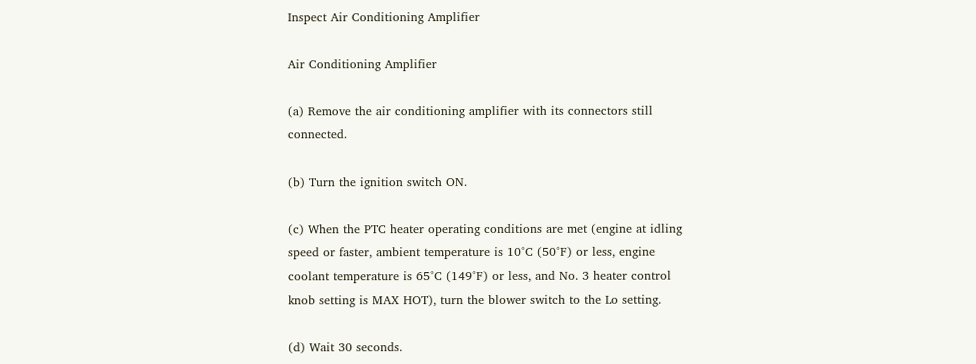Inspect Air Conditioning Amplifier

Air Conditioning Amplifier

(a) Remove the air conditioning amplifier with its connectors still connected.

(b) Turn the ignition switch ON.

(c) When the PTC heater operating conditions are met (engine at idling speed or faster, ambient temperature is 10°C (50°F) or less, engine coolant temperature is 65°C (149°F) or less, and No. 3 heater control knob setting is MAX HOT), turn the blower switch to the Lo setting.

(d) Wait 30 seconds.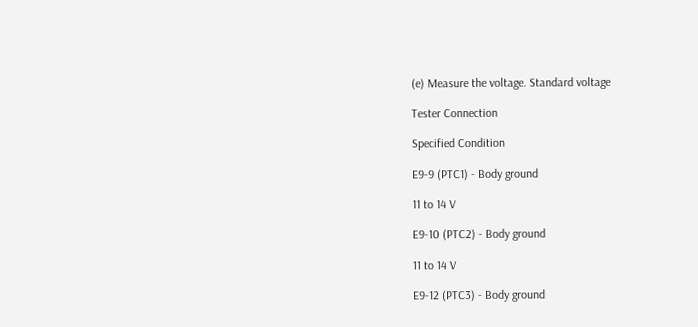(e) Measure the voltage. Standard voltage

Tester Connection

Specified Condition

E9-9 (PTC1) - Body ground

11 to 14 V

E9-10 (PTC2) - Body ground

11 to 14 V

E9-12 (PTC3) - Body ground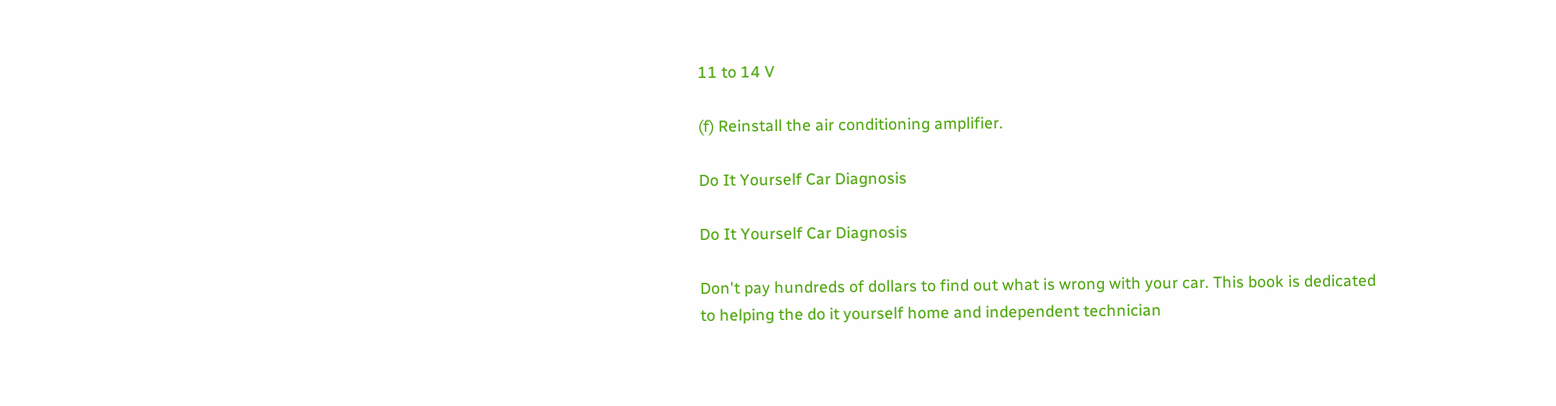11 to 14 V

(f) Reinstall the air conditioning amplifier.

Do It Yourself Car Diagnosis

Do It Yourself Car Diagnosis

Don't pay hundreds of dollars to find out what is wrong with your car. This book is dedicated to helping the do it yourself home and independent technician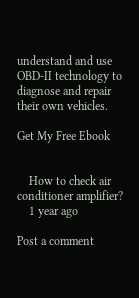understand and use OBD-II technology to diagnose and repair their own vehicles.

Get My Free Ebook


    How to check air conditioner amplifier?
    1 year ago

Post a comment